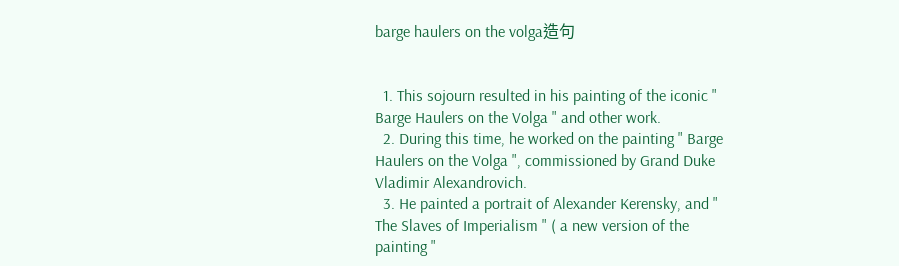barge haulers on the volga造句


  1. This sojourn resulted in his painting of the iconic " Barge Haulers on the Volga " and other work.
  2. During this time, he worked on the painting " Barge Haulers on the Volga ", commissioned by Grand Duke Vladimir Alexandrovich.
  3. He painted a portrait of Alexander Kerensky, and " The Slaves of Imperialism " ( a new version of the painting "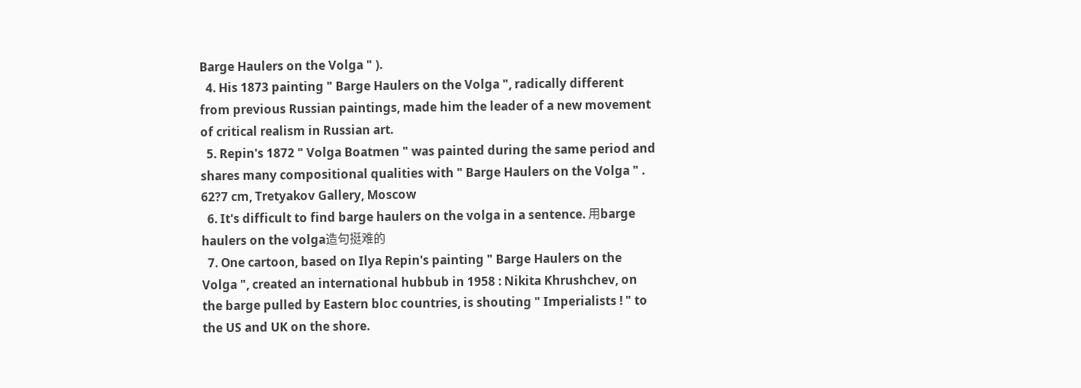Barge Haulers on the Volga " ).
  4. His 1873 painting " Barge Haulers on the Volga ", radically different from previous Russian paintings, made him the leader of a new movement of critical realism in Russian art.
  5. Repin's 1872 " Volga Boatmen " was painted during the same period and shares many compositional qualities with " Barge Haulers on the Volga " . 62?7 cm, Tretyakov Gallery, Moscow
  6. It's difficult to find barge haulers on the volga in a sentence. 用barge haulers on the volga造句挺难的
  7. One cartoon, based on Ilya Repin's painting " Barge Haulers on the Volga ", created an international hubbub in 1958 : Nikita Khrushchev, on the barge pulled by Eastern bloc countries, is shouting " Imperialists ! " to the US and UK on the shore.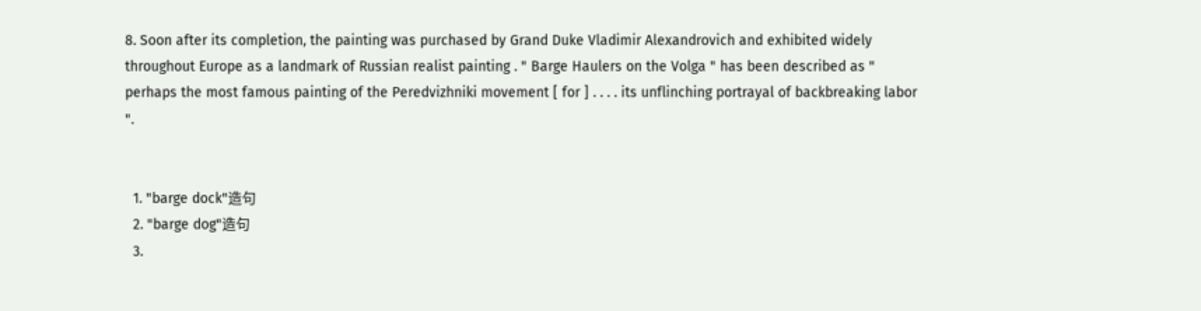8. Soon after its completion, the painting was purchased by Grand Duke Vladimir Alexandrovich and exhibited widely throughout Europe as a landmark of Russian realist painting . " Barge Haulers on the Volga " has been described as " perhaps the most famous painting of the Peredvizhniki movement [ for ] . . . . its unflinching portrayal of backbreaking labor ".


  1. "barge dock"造句
  2. "barge dog"造句
  3.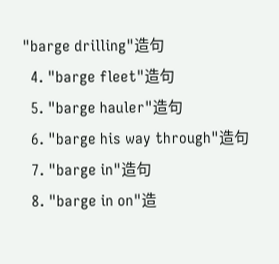"barge drilling"造句
  4. "barge fleet"造句
  5. "barge hauler"造句
  6. "barge his way through"造句
  7. "barge in"造句
  8. "barge in on"造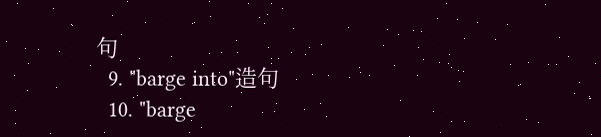句
  9. "barge into"造句
  10. "barge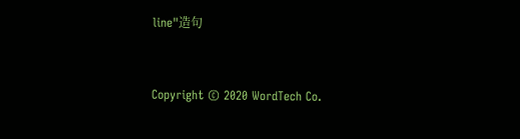line"造句


Copyright © 2020 WordTech Co.